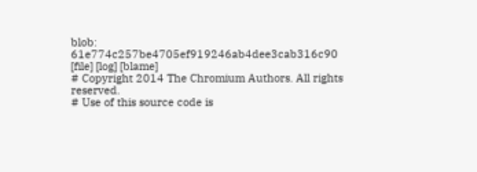blob: 61e774c257be4705ef919246ab4dee3cab316c90 [file] [log] [blame]
# Copyright 2014 The Chromium Authors. All rights reserved.
# Use of this source code is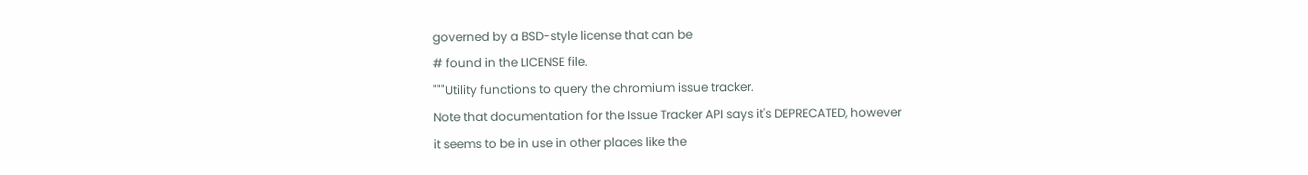governed by a BSD-style license that can be
# found in the LICENSE file.
"""Utility functions to query the chromium issue tracker.
Note that documentation for the Issue Tracker API says it's DEPRECATED, however
it seems to be in use in other places like the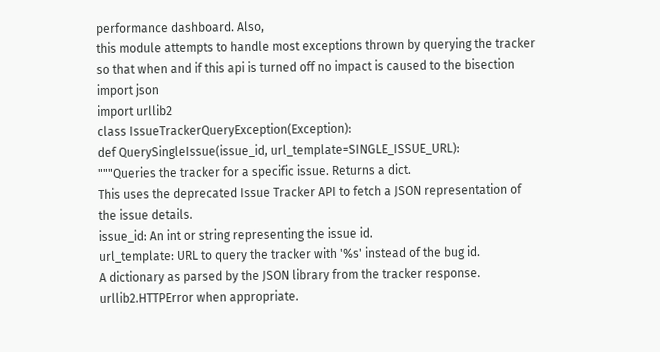performance dashboard. Also,
this module attempts to handle most exceptions thrown by querying the tracker
so that when and if this api is turned off no impact is caused to the bisection
import json
import urllib2
class IssueTrackerQueryException(Exception):
def QuerySingleIssue(issue_id, url_template=SINGLE_ISSUE_URL):
"""Queries the tracker for a specific issue. Returns a dict.
This uses the deprecated Issue Tracker API to fetch a JSON representation of
the issue details.
issue_id: An int or string representing the issue id.
url_template: URL to query the tracker with '%s' instead of the bug id.
A dictionary as parsed by the JSON library from the tracker response.
urllib2.HTTPError when appropriate.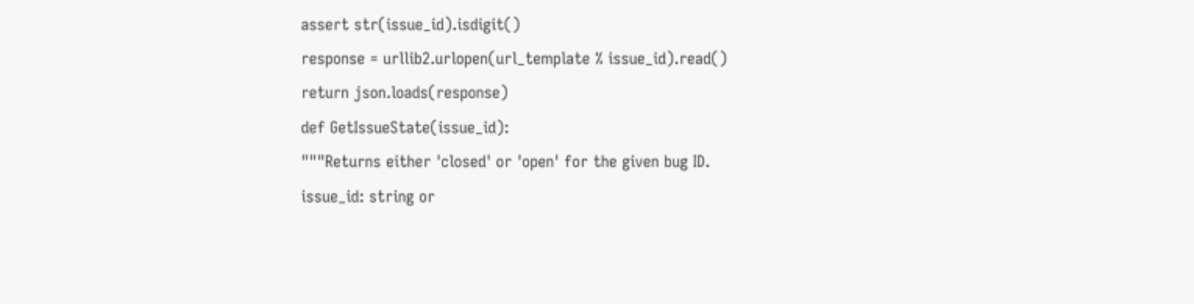assert str(issue_id).isdigit()
response = urllib2.urlopen(url_template % issue_id).read()
return json.loads(response)
def GetIssueState(issue_id):
"""Returns either 'closed' or 'open' for the given bug ID.
issue_id: string or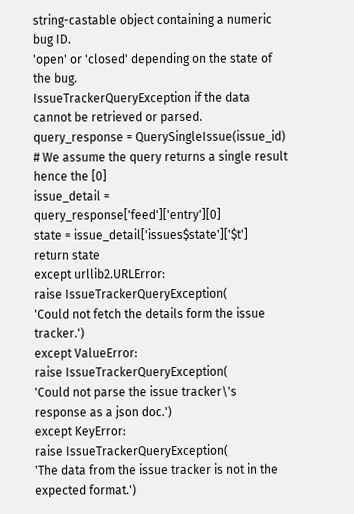string-castable object containing a numeric bug ID.
'open' or 'closed' depending on the state of the bug.
IssueTrackerQueryException if the data cannot be retrieved or parsed.
query_response = QuerySingleIssue(issue_id)
# We assume the query returns a single result hence the [0]
issue_detail = query_response['feed']['entry'][0]
state = issue_detail['issues$state']['$t']
return state
except urllib2.URLError:
raise IssueTrackerQueryException(
'Could not fetch the details form the issue tracker.')
except ValueError:
raise IssueTrackerQueryException(
'Could not parse the issue tracker\'s response as a json doc.')
except KeyError:
raise IssueTrackerQueryException(
'The data from the issue tracker is not in the expected format.')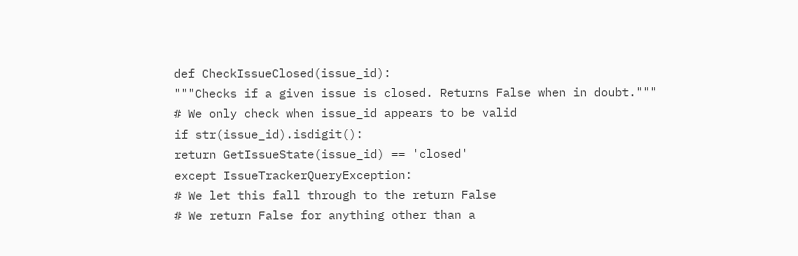def CheckIssueClosed(issue_id):
"""Checks if a given issue is closed. Returns False when in doubt."""
# We only check when issue_id appears to be valid
if str(issue_id).isdigit():
return GetIssueState(issue_id) == 'closed'
except IssueTrackerQueryException:
# We let this fall through to the return False
# We return False for anything other than a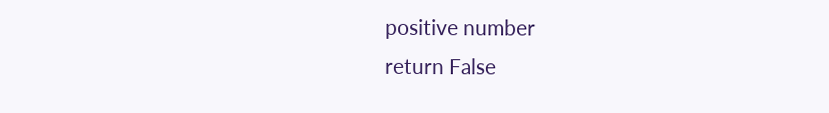positive number
return False